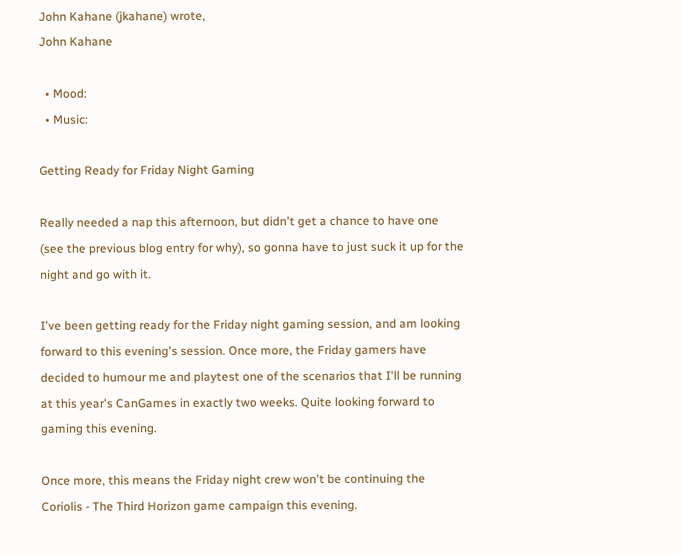John Kahane (jkahane) wrote,
John Kahane

  • Mood:
  • Music:

Getting Ready for Friday Night Gaming

Really needed a nap this afternoon, but didn't get a chance to have one (see the previous blog entry for why), so gonna have to just suck it up for the night and go with it.

I've been getting ready for the Friday night gaming session, and am looking forward to this evening's session. Once more, the Friday gamers have decided to humour me and playtest one of the scenarios that I'll be running at this year's CanGames in exactly two weeks. Quite looking forward to gaming this evening.

Once more, this means the Friday night crew won't be continuing the Coriolis - The Third Horizon game campaign this evening.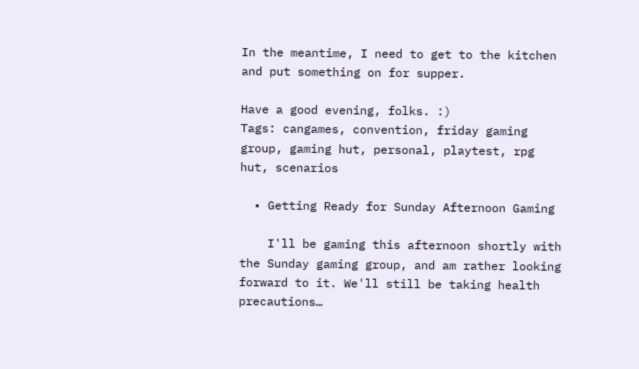In the meantime, I need to get to the kitchen and put something on for supper.

Have a good evening, folks. :)
Tags: cangames, convention, friday gaming group, gaming hut, personal, playtest, rpg hut, scenarios

  • Getting Ready for Sunday Afternoon Gaming

    I'll be gaming this afternoon shortly with the Sunday gaming group, and am rather looking forward to it. We'll still be taking health precautions…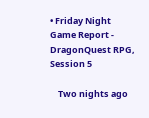• Friday Night Game Report - DragonQuest RPG, Session 5

    Two nights ago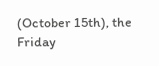(October 15th), the Friday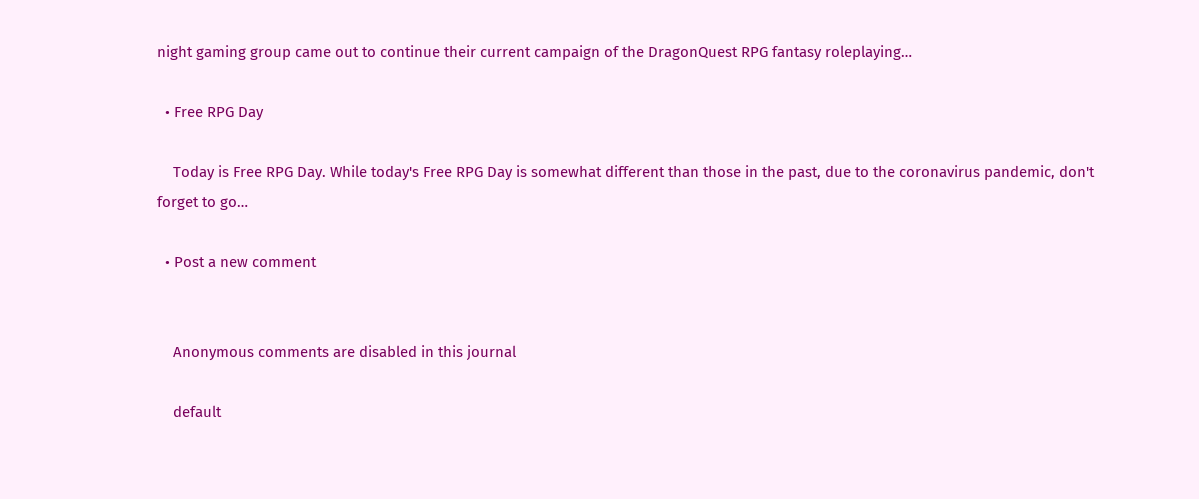night gaming group came out to continue their current campaign of the DragonQuest RPG fantasy roleplaying…

  • Free RPG Day

    Today is Free RPG Day. While today's Free RPG Day is somewhat different than those in the past, due to the coronavirus pandemic, don't forget to go…

  • Post a new comment


    Anonymous comments are disabled in this journal

    default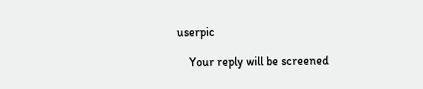userpic

    Your reply will be screened